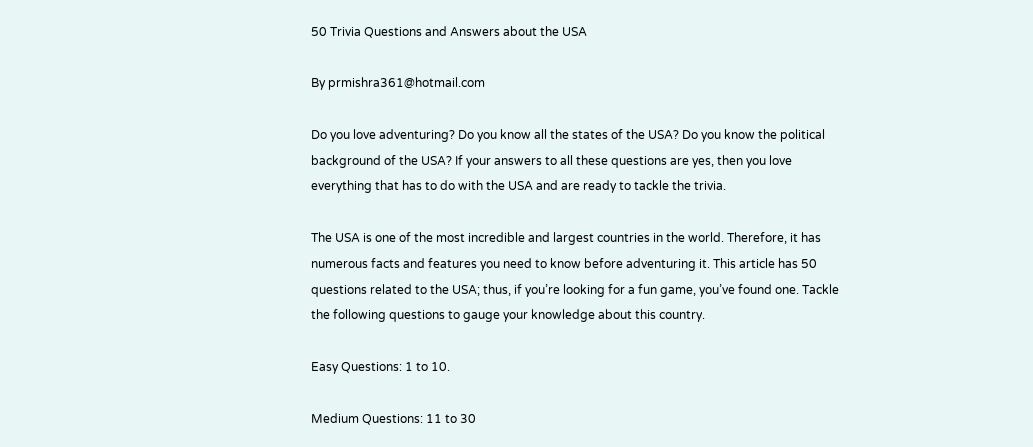50 Trivia Questions and Answers about the USA

By prmishra361@hotmail.com

Do you love adventuring? Do you know all the states of the USA? Do you know the political background of the USA? If your answers to all these questions are yes, then you love everything that has to do with the USA and are ready to tackle the trivia.

The USA is one of the most incredible and largest countries in the world. Therefore, it has numerous facts and features you need to know before adventuring it. This article has 50 questions related to the USA; thus, if you’re looking for a fun game, you’ve found one. Tackle the following questions to gauge your knowledge about this country.

Easy Questions: 1 to 10.

Medium Questions: 11 to 30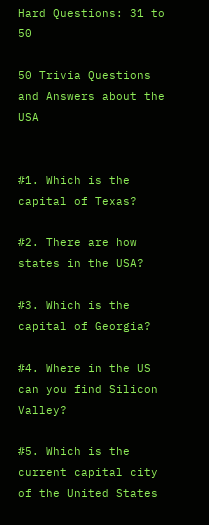Hard Questions: 31 to 50

50 Trivia Questions and Answers about the USA


#1. Which is the capital of Texas?

#2. There are how states in the USA?

#3. Which is the capital of Georgia?

#4. Where in the US can you find Silicon Valley?

#5. Which is the current capital city of the United States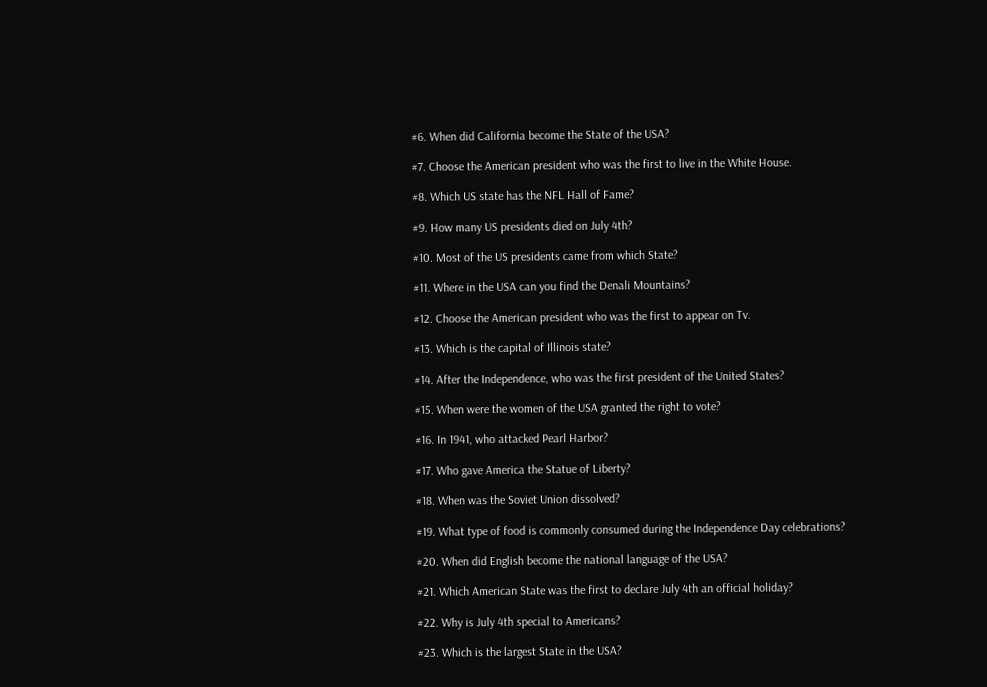#6. When did California become the State of the USA?

#7. Choose the American president who was the first to live in the White House.

#8. Which US state has the NFL Hall of Fame?

#9. How many US presidents died on July 4th?

#10. Most of the US presidents came from which State?

#11. Where in the USA can you find the Denali Mountains?

#12. Choose the American president who was the first to appear on Tv.

#13. Which is the capital of Illinois state?

#14. After the Independence, who was the first president of the United States?

#15. When were the women of the USA granted the right to vote?

#16. In 1941, who attacked Pearl Harbor?

#17. Who gave America the Statue of Liberty?

#18. When was the Soviet Union dissolved?

#19. What type of food is commonly consumed during the Independence Day celebrations?

#20. When did English become the national language of the USA?

#21. Which American State was the first to declare July 4th an official holiday?

#22. Why is July 4th special to Americans?

#23. Which is the largest State in the USA?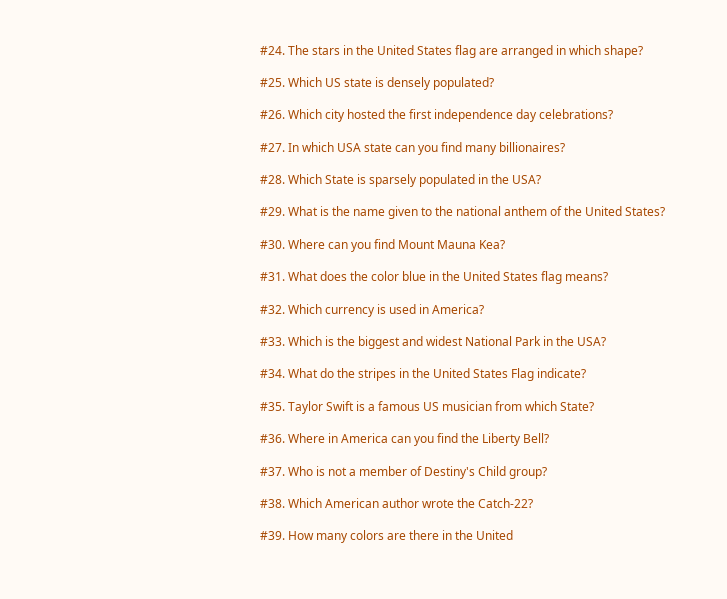#24. The stars in the United States flag are arranged in which shape?

#25. Which US state is densely populated?

#26. Which city hosted the first independence day celebrations?

#27. In which USA state can you find many billionaires?

#28. Which State is sparsely populated in the USA?

#29. What is the name given to the national anthem of the United States?

#30. Where can you find Mount Mauna Kea?

#31. What does the color blue in the United States flag means?

#32. Which currency is used in America?

#33. Which is the biggest and widest National Park in the USA?

#34. What do the stripes in the United States Flag indicate?

#35. Taylor Swift is a famous US musician from which State?

#36. Where in America can you find the Liberty Bell?

#37. Who is not a member of Destiny's Child group?

#38. Which American author wrote the Catch-22?

#39. How many colors are there in the United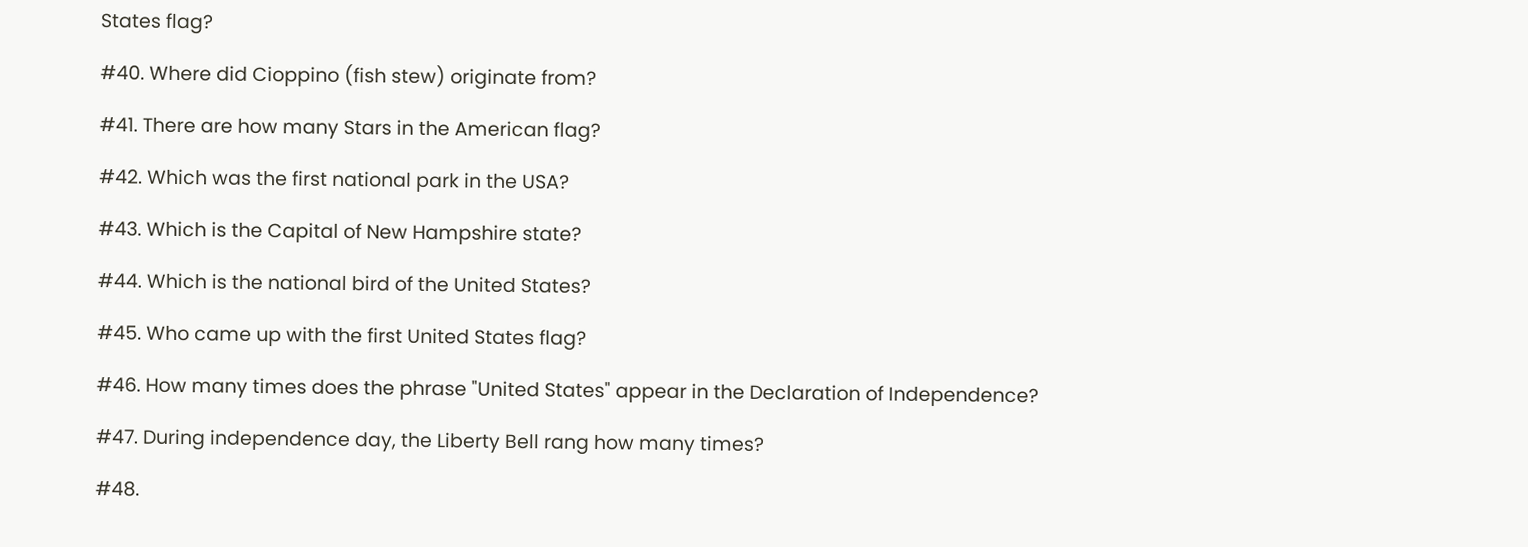States flag?

#40. Where did Cioppino (fish stew) originate from?

#41. There are how many Stars in the American flag?

#42. Which was the first national park in the USA?

#43. Which is the Capital of New Hampshire state?

#44. Which is the national bird of the United States?

#45. Who came up with the first United States flag?

#46. How many times does the phrase "United States" appear in the Declaration of Independence?

#47. During independence day, the Liberty Bell rang how many times?

#48.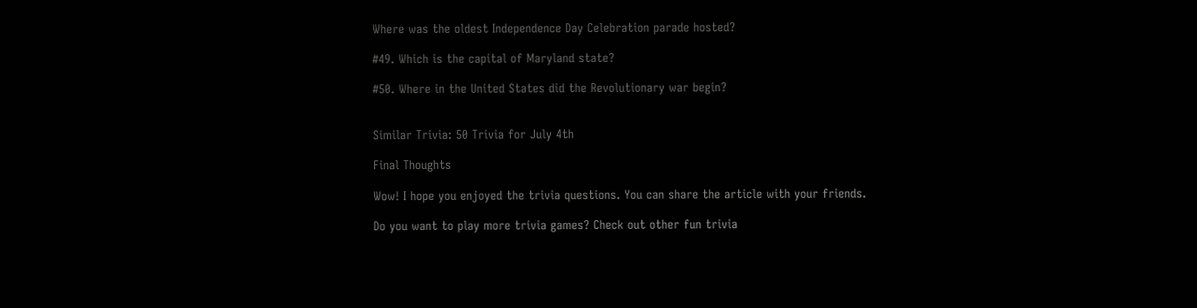Where was the oldest Independence Day Celebration parade hosted?

#49. Which is the capital of Maryland state?

#50. Where in the United States did the Revolutionary war begin?


Similar Trivia: 50 Trivia for July 4th

Final Thoughts

Wow! I hope you enjoyed the trivia questions. You can share the article with your friends.

Do you want to play more trivia games? Check out other fun trivia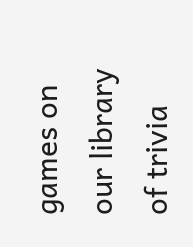games on our library of trivia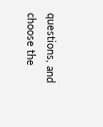questions, and choose the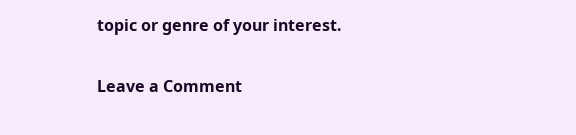topic or genre of your interest.

Leave a Comment